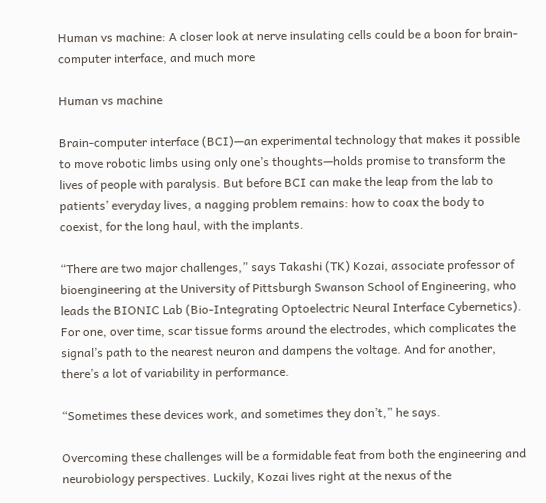Human vs machine: A closer look at nerve insulating cells could be a boon for brain-computer interface, and much more

Human vs machine

Brain-computer interface (BCI)—an experimental technology that makes it possible to move robotic limbs using only one’s thoughts—holds promise to transform the lives of people with paralysis. But before BCI can make the leap from the lab to patients’ everyday lives, a nagging problem remains: how to coax the body to coexist, for the long haul, with the implants.

“There are two major challenges,” says Takashi (TK) Kozai, associate professor of bioengineering at the University of Pittsburgh Swanson School of Engineering, who leads the BIONIC Lab (Bio-Integrating Optoelectric Neural Interface Cybernetics). For one, over time, scar tissue forms around the electrodes, which complicates the signal’s path to the nearest neuron and dampens the voltage. And for another, there’s a lot of variability in performance.

“Sometimes these devices work, and sometimes they don’t,” he says.

Overcoming these challenges will be a formidable feat from both the engineering and neurobiology perspectives. Luckily, Kozai lives right at the nexus of the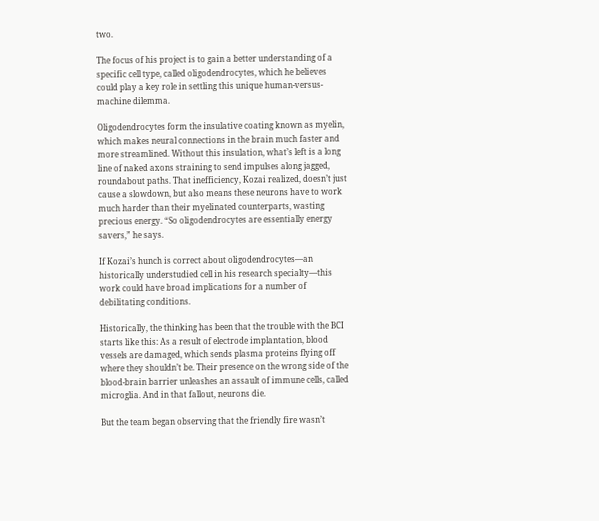two.

The focus of his project is to gain a better understanding of a specific cell type, called oligodendrocytes, which he believes could play a key role in settling this unique human-versus-machine dilemma.

Oligodendrocytes form the insulative coating known as myelin, which makes neural connections in the brain much faster and more streamlined. Without this insulation, what’s left is a long line of naked axons straining to send impulses along jagged, roundabout paths. That inefficiency, Kozai realized, doesn’t just cause a slowdown, but also means these neurons have to work much harder than their myelinated counterparts, wasting precious energy. “So oligodendrocytes are essentially energy savers,” he says.

If Kozai’s hunch is correct about oligodendrocytes—an historically understudied cell in his research specialty—this work could have broad implications for a number of debilitating conditions.

Historically, the thinking has been that the trouble with the BCI starts like this: As a result of electrode implantation, blood vessels are damaged, which sends plasma proteins flying off where they shouldn’t be. Their presence on the wrong side of the blood-brain barrier unleashes an assault of immune cells, called microglia. And in that fallout, neurons die.

But the team began observing that the friendly fire wasn’t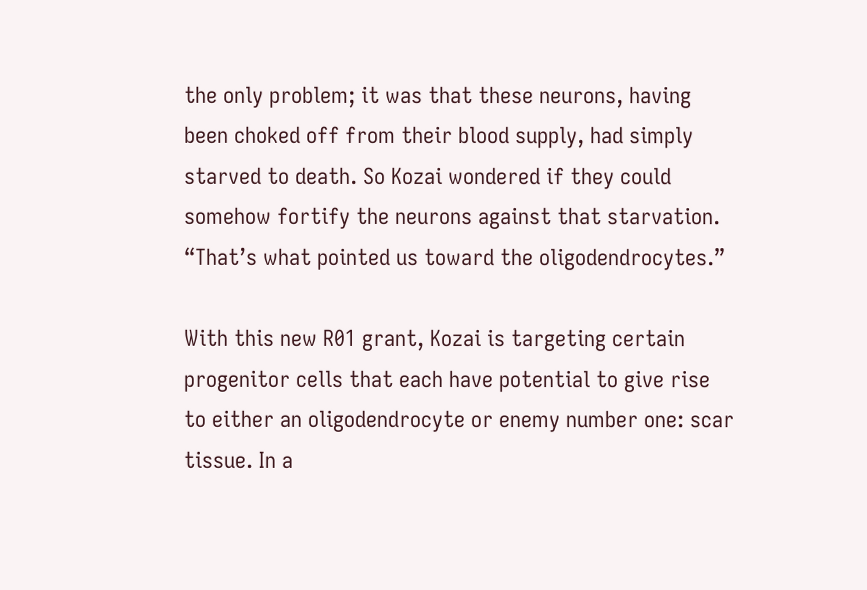the only problem; it was that these neurons, having been choked off from their blood supply, had simply starved to death. So Kozai wondered if they could somehow fortify the neurons against that starvation. “That’s what pointed us toward the oligodendrocytes.”

With this new R01 grant, Kozai is targeting certain progenitor cells that each have potential to give rise to either an oligodendrocyte or enemy number one: scar tissue. In a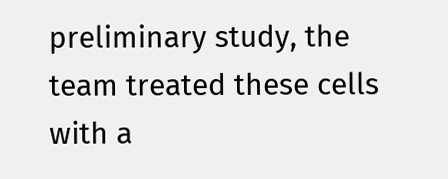preliminary study, the team treated these cells with a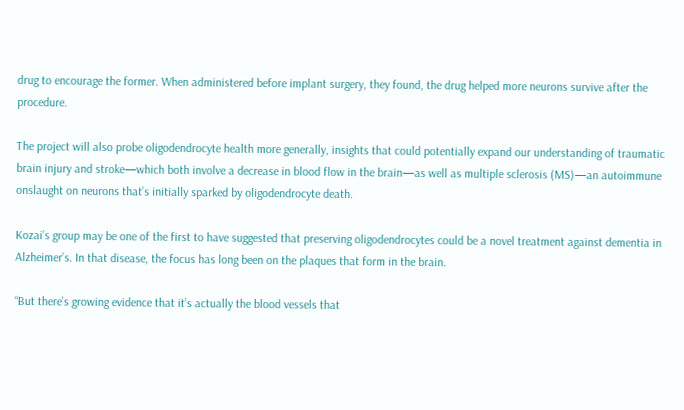drug to encourage the former. When administered before implant surgery, they found, the drug helped more neurons survive after the procedure.

The project will also probe oligodendrocyte health more generally, insights that could potentially expand our understanding of traumatic brain injury and stroke—which both involve a decrease in blood flow in the brain—as well as multiple sclerosis (MS)—an autoimmune onslaught on neurons that’s initially sparked by oligodendrocyte death.

Kozai’s group may be one of the first to have suggested that preserving oligodendrocytes could be a novel treatment against dementia in Alzheimer’s. In that disease, the focus has long been on the plaques that form in the brain.

“But there’s growing evidence that it’s actually the blood vessels that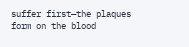suffer first—the plaques form on the blood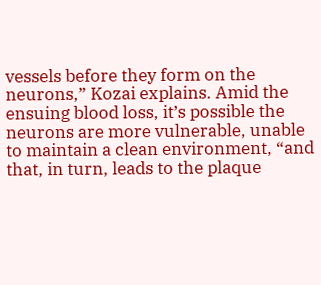vessels before they form on the neurons,” Kozai explains. Amid the ensuing blood loss, it’s possible the neurons are more vulnerable, unable to maintain a clean environment, “and that, in turn, leads to the plaque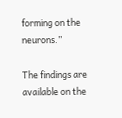forming on the neurons.”

The findings are available on the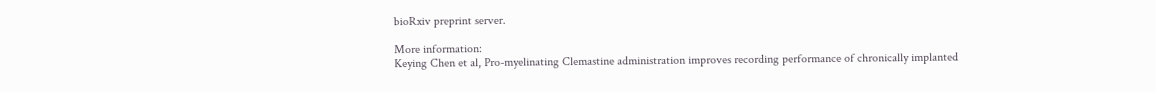bioRxiv preprint server.

More information:
Keying Chen et al, Pro-myelinating Clemastine administration improves recording performance of chronically implanted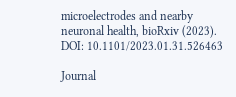microelectrodes and nearby neuronal health, bioRxiv (2023). DOI: 10.1101/2023.01.31.526463

Journal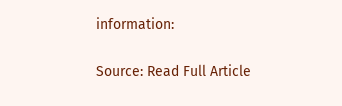information:

Source: Read Full Article